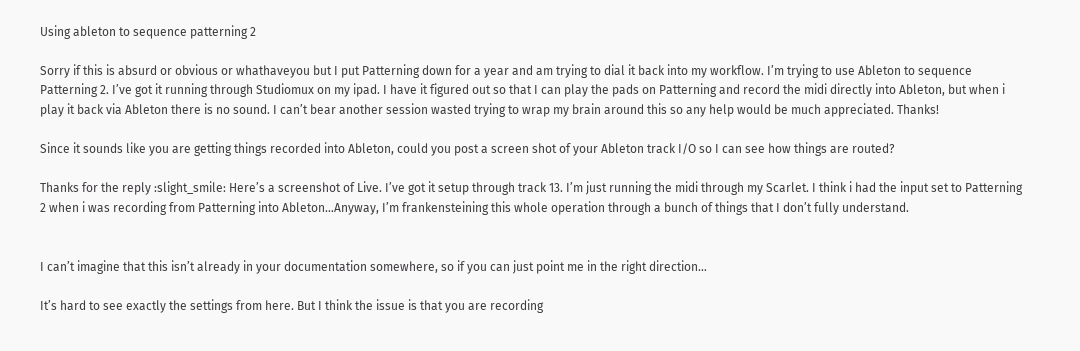Using ableton to sequence patterning 2

Sorry if this is absurd or obvious or whathaveyou but I put Patterning down for a year and am trying to dial it back into my workflow. I’m trying to use Ableton to sequence Patterning 2. I’ve got it running through Studiomux on my ipad. I have it figured out so that I can play the pads on Patterning and record the midi directly into Ableton, but when i play it back via Ableton there is no sound. I can’t bear another session wasted trying to wrap my brain around this so any help would be much appreciated. Thanks!

Since it sounds like you are getting things recorded into Ableton, could you post a screen shot of your Ableton track I/O so I can see how things are routed?

Thanks for the reply :slight_smile: Here’s a screenshot of Live. I’ve got it setup through track 13. I’m just running the midi through my Scarlet. I think i had the input set to Patterning 2 when i was recording from Patterning into Ableton…Anyway, I’m frankensteining this whole operation through a bunch of things that I don’t fully understand.


I can’t imagine that this isn’t already in your documentation somewhere, so if you can just point me in the right direction…

It’s hard to see exactly the settings from here. But I think the issue is that you are recording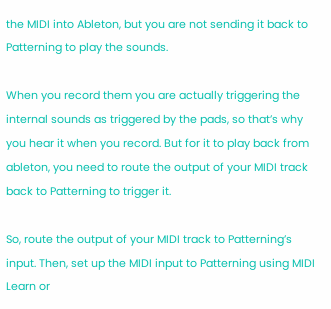the MIDI into Ableton, but you are not sending it back to Patterning to play the sounds.

When you record them you are actually triggering the internal sounds as triggered by the pads, so that’s why you hear it when you record. But for it to play back from ableton, you need to route the output of your MIDI track back to Patterning to trigger it.

So, route the output of your MIDI track to Patterning’s input. Then, set up the MIDI input to Patterning using MIDI Learn or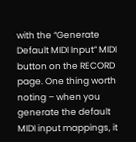with the “Generate Default MIDI Input” MIDI button on the RECORD page. One thing worth noting – when you generate the default MIDI input mappings, it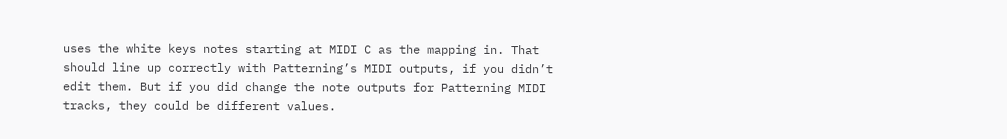uses the white keys notes starting at MIDI C as the mapping in. That should line up correctly with Patterning’s MIDI outputs, if you didn’t edit them. But if you did change the note outputs for Patterning MIDI tracks, they could be different values.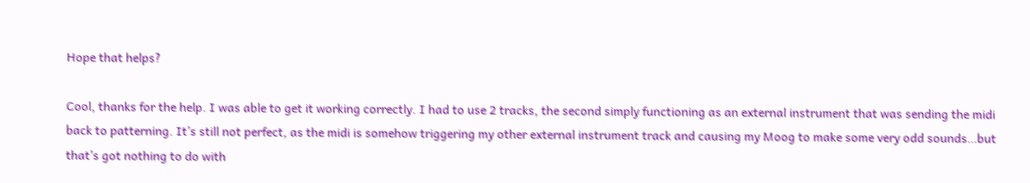Hope that helps?

Cool, thanks for the help. I was able to get it working correctly. I had to use 2 tracks, the second simply functioning as an external instrument that was sending the midi back to patterning. It’s still not perfect, as the midi is somehow triggering my other external instrument track and causing my Moog to make some very odd sounds…but that’s got nothing to do with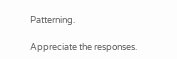Patterning.

Appreciate the responses.